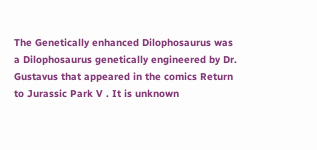The Genetically enhanced Dilophosaurus was a Dilophosaurus genetically engineered by Dr. Gustavus that appeared in the comics Return to Jurassic Park V . It is unknown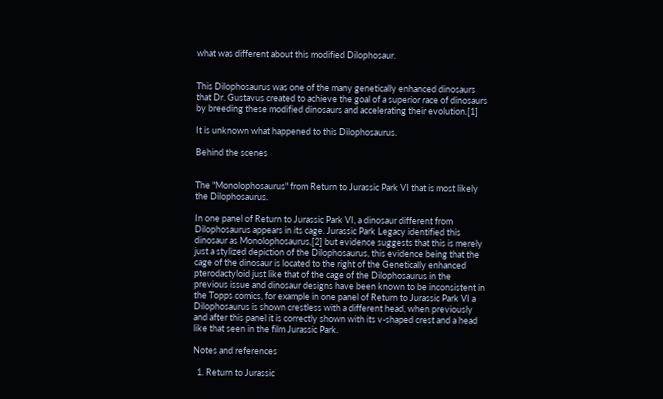what was different about this modified Dilophosaur.


This Dilophosaurus was one of the many genetically enhanced dinosaurs that Dr. Gustavus created to achieve the goal of a superior race of dinosaurs by breeding these modified dinosaurs and accelerating their evolution.[1]

It is unknown what happened to this Dilophosaurus.

Behind the scenes


The "Monolophosaurus" from Return to Jurassic Park VI that is most likely the Dilophosaurus.

In one panel of Return to Jurassic Park VI, a dinosaur different from Dilophosaurus appears in its cage. Jurassic Park Legacy identified this dinosaur as Monolophosaurus,[2] but evidence suggests that this is merely just a stylized depiction of the Dilophosaurus, this evidence being that the cage of the dinosaur is located to the right of the Genetically enhanced pterodactyloid just like that of the cage of the Dilophosaurus in the previous issue and dinosaur designs have been known to be inconsistent in the Topps comics, for example in one panel of Return to Jurassic Park VI a Dilophosaurus is shown crestless with a different head, when previously and after this panel it is correctly shown with its v-shaped crest and a head like that seen in the film Jurassic Park.

Notes and references

  1. Return to Jurassic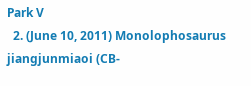Park V
  2. (June 10, 2011) Monolophosaurus jiangjunmiaoi (CB-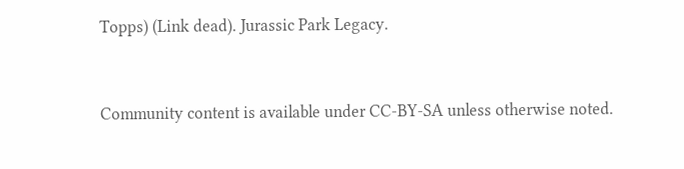Topps) (Link dead). Jurassic Park Legacy.


Community content is available under CC-BY-SA unless otherwise noted.